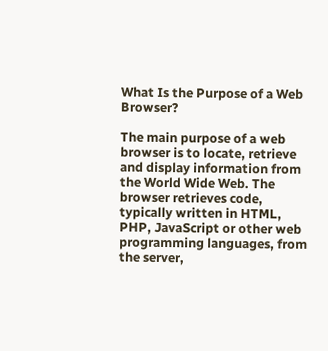What Is the Purpose of a Web Browser?

The main purpose of a web browser is to locate, retrieve and display information from the World Wide Web. The browser retrieves code, typically written in HTML, PHP, JavaScript or other web programming languages, from the server,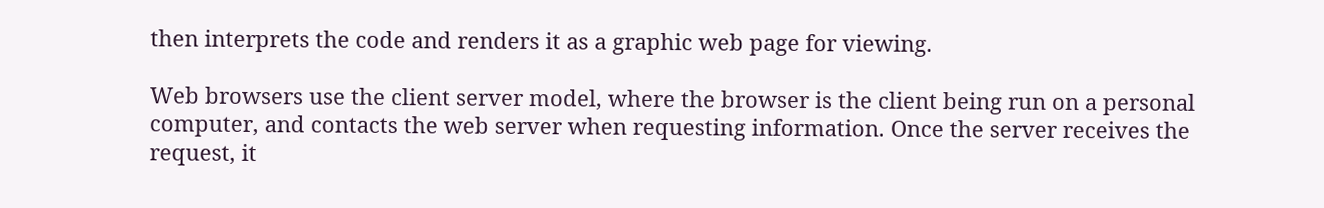then interprets the code and renders it as a graphic web page for viewing.

Web browsers use the client server model, where the browser is the client being run on a personal computer, and contacts the web server when requesting information. Once the server receives the request, it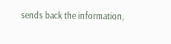sends back the information,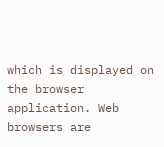which is displayed on the browser application. Web browsers are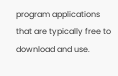program applications that are typically free to download and use.